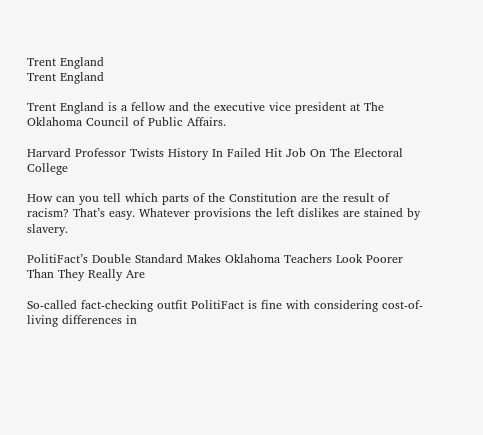Trent England
Trent England

Trent England is a fellow and the executive vice president at The Oklahoma Council of Public Affairs.

Harvard Professor Twists History In Failed Hit Job On The Electoral College

How can you tell which parts of the Constitution are the result of racism? That’s easy. Whatever provisions the left dislikes are stained by slavery.

PolitiFact’s Double Standard Makes Oklahoma Teachers Look Poorer Than They Really Are

So-called fact-checking outfit PolitiFact is fine with considering cost-of-living differences in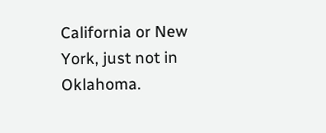California or New York, just not in Oklahoma.